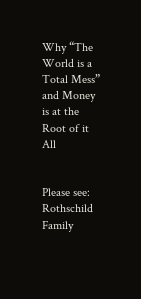Why “The World is a Total Mess” and Money is at the Root of it All


Please see:  Rothschild Family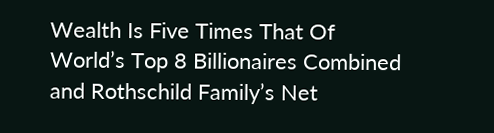Wealth Is Five Times That Of World’s Top 8 Billionaires Combined and Rothschild Family’s Net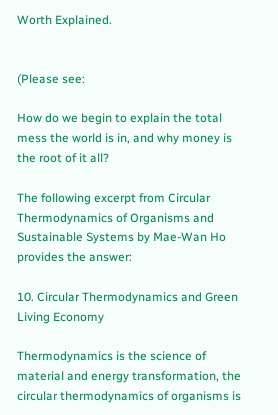Worth Explained.


(Please see:

How do we begin to explain the total mess the world is in, and why money is the root of it all?

The following excerpt from Circular Thermodynamics of Organisms and Sustainable Systems by Mae-Wan Ho provides the answer:

10. Circular Thermodynamics and Green Living Economy

Thermodynamics is the science of material and energy transformation, the circular thermodynamics of organisms is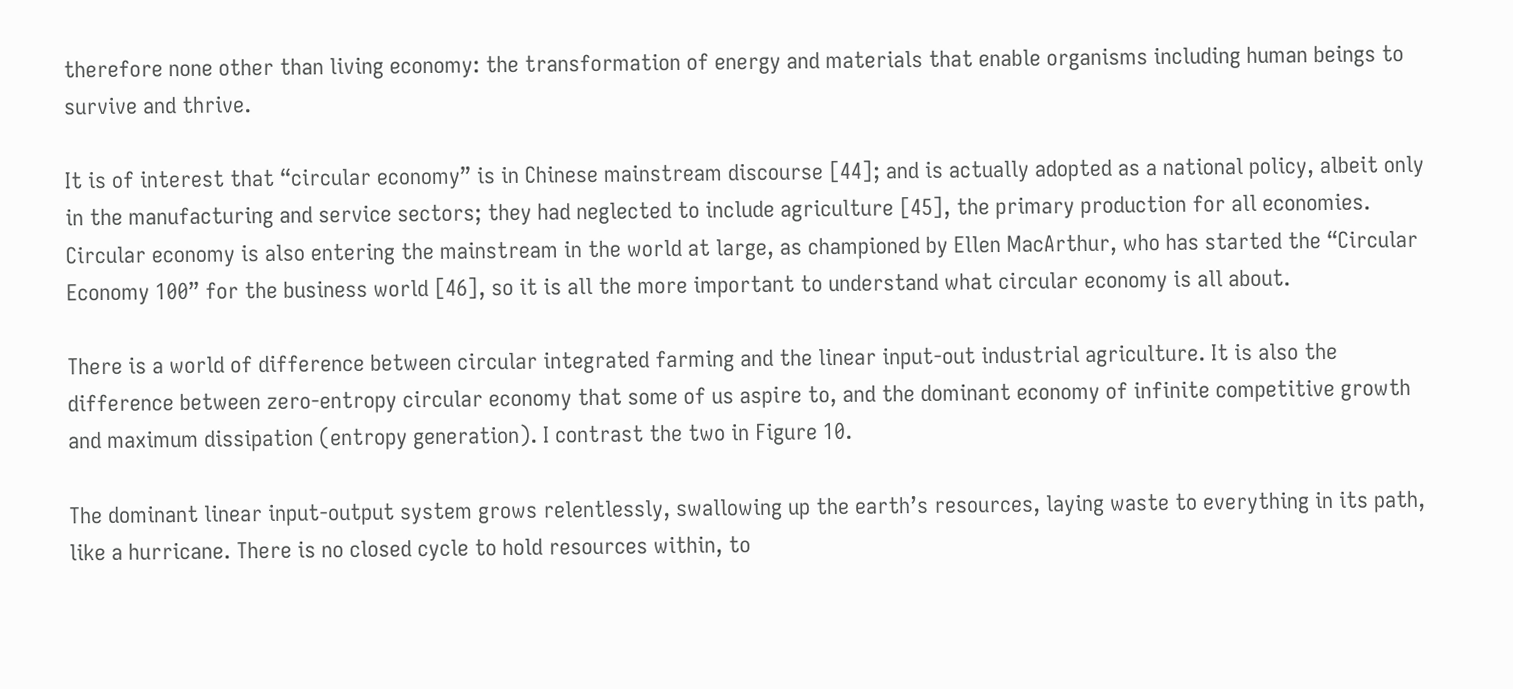therefore none other than living economy: the transformation of energy and materials that enable organisms including human beings to survive and thrive.

It is of interest that “circular economy” is in Chinese mainstream discourse [44]; and is actually adopted as a national policy, albeit only in the manufacturing and service sectors; they had neglected to include agriculture [45], the primary production for all economies. Circular economy is also entering the mainstream in the world at large, as championed by Ellen MacArthur, who has started the “Circular Economy 100” for the business world [46], so it is all the more important to understand what circular economy is all about.

There is a world of difference between circular integrated farming and the linear input-out industrial agriculture. It is also the difference between zero-entropy circular economy that some of us aspire to, and the dominant economy of infinite competitive growth and maximum dissipation (entropy generation). I contrast the two in Figure 10.

The dominant linear input-output system grows relentlessly, swallowing up the earth’s resources, laying waste to everything in its path, like a hurricane. There is no closed cycle to hold resources within, to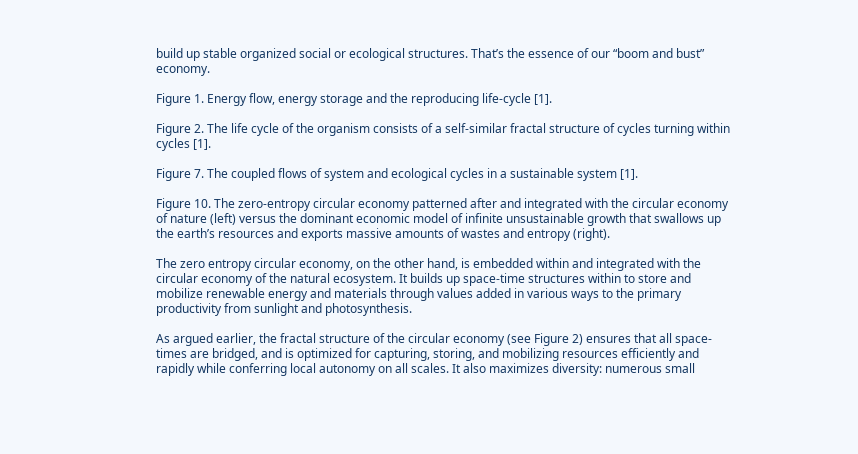build up stable organized social or ecological structures. That’s the essence of our “boom and bust” economy.

Figure 1. Energy flow, energy storage and the reproducing life-cycle [1].

Figure 2. The life cycle of the organism consists of a self-similar fractal structure of cycles turning within cycles [1].

Figure 7. The coupled flows of system and ecological cycles in a sustainable system [1].

Figure 10. The zero-entropy circular economy patterned after and integrated with the circular economy of nature (left) versus the dominant economic model of infinite unsustainable growth that swallows up the earth’s resources and exports massive amounts of wastes and entropy (right).

The zero entropy circular economy, on the other hand, is embedded within and integrated with the circular economy of the natural ecosystem. It builds up space-time structures within to store and mobilize renewable energy and materials through values added in various ways to the primary productivity from sunlight and photosynthesis.

As argued earlier, the fractal structure of the circular economy (see Figure 2) ensures that all space-times are bridged, and is optimized for capturing, storing, and mobilizing resources efficiently and rapidly while conferring local autonomy on all scales. It also maximizes diversity: numerous small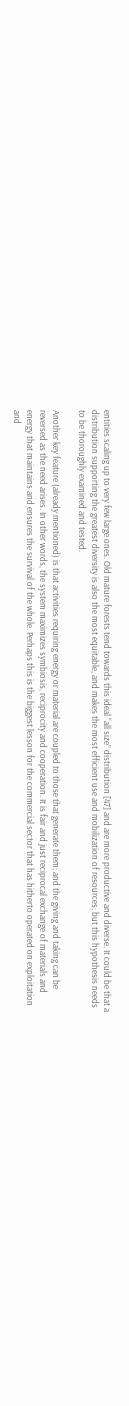entities scaling up to very few large ones. Old mature forests tend towards this ideal “all size” distribution [47] and are more productive and diverse. It could be that a distribution supporting the greatest diversity is also the most equitable, and makes the most efficient use and mobilization of resources; but this hypothesis needs to be thoroughly examined and tested.

Another key feature (already mentioned) is that activities requiring energy or material are coupled to those that generate them; and the giving and taking can be reversed as the need arises. In other words, the system maximizes symbiosis, reciprocity and cooperation. It is fair and just reciprocal exchange of materials and energy that maintains and ensures the survival of the whole. Perhaps this is the biggest lesson for the commercial sector that has hitherto operated on exploitation and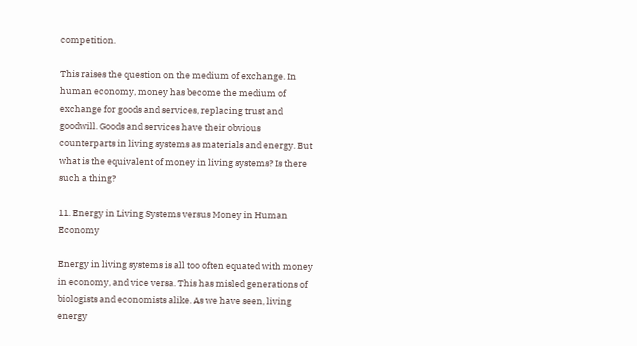competition.

This raises the question on the medium of exchange. In human economy, money has become the medium of exchange for goods and services, replacing trust and goodwill. Goods and services have their obvious counterparts in living systems as materials and energy. But what is the equivalent of money in living systems? Is there such a thing?

11. Energy in Living Systems versus Money in Human Economy

Energy in living systems is all too often equated with money in economy, and vice versa. This has misled generations of biologists and economists alike. As we have seen, living energy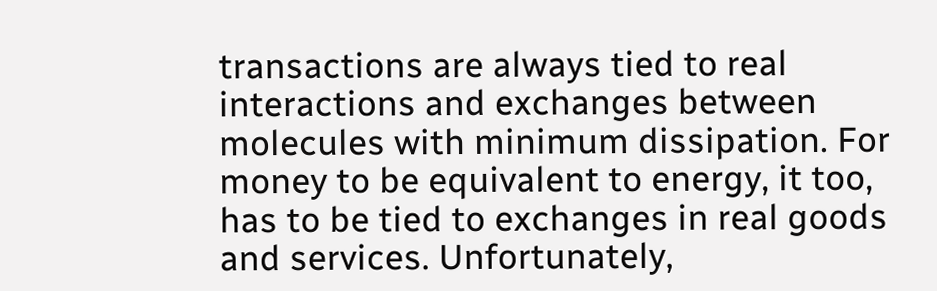transactions are always tied to real interactions and exchanges between molecules with minimum dissipation. For money to be equivalent to energy, it too, has to be tied to exchanges in real goods and services. Unfortunately,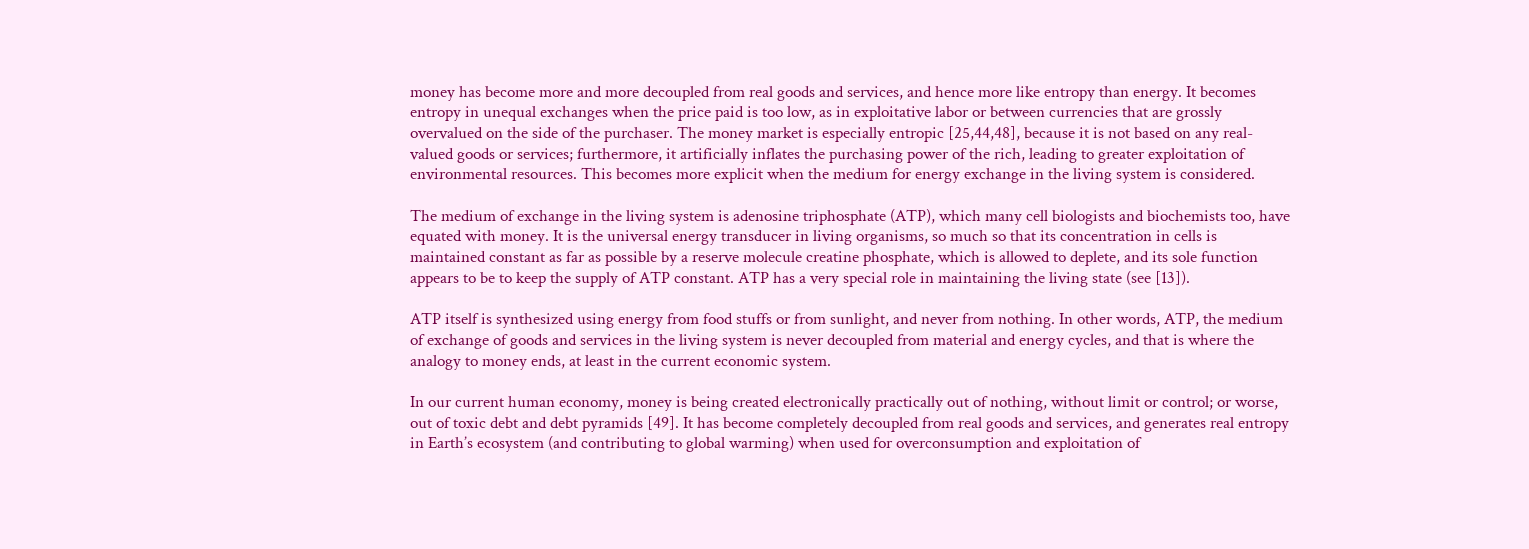money has become more and more decoupled from real goods and services, and hence more like entropy than energy. It becomes entropy in unequal exchanges when the price paid is too low, as in exploitative labor or between currencies that are grossly overvalued on the side of the purchaser. The money market is especially entropic [25,44,48], because it is not based on any real-valued goods or services; furthermore, it artificially inflates the purchasing power of the rich, leading to greater exploitation of environmental resources. This becomes more explicit when the medium for energy exchange in the living system is considered.

The medium of exchange in the living system is adenosine triphosphate (ATP), which many cell biologists and biochemists too, have equated with money. It is the universal energy transducer in living organisms, so much so that its concentration in cells is maintained constant as far as possible by a reserve molecule creatine phosphate, which is allowed to deplete, and its sole function appears to be to keep the supply of ATP constant. ATP has a very special role in maintaining the living state (see [13]).

ATP itself is synthesized using energy from food stuffs or from sunlight, and never from nothing. In other words, ATP, the medium of exchange of goods and services in the living system is never decoupled from material and energy cycles, and that is where the analogy to money ends, at least in the current economic system.

In our current human economy, money is being created electronically practically out of nothing, without limit or control; or worse, out of toxic debt and debt pyramids [49]. It has become completely decoupled from real goods and services, and generates real entropy in Earth’s ecosystem (and contributing to global warming) when used for overconsumption and exploitation of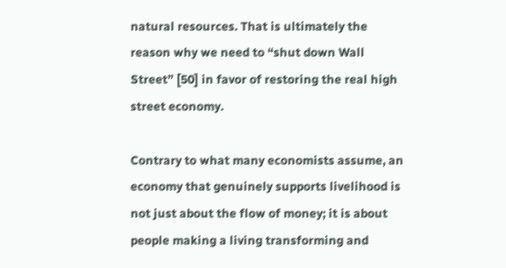natural resources. That is ultimately the reason why we need to “shut down Wall Street” [50] in favor of restoring the real high street economy.

Contrary to what many economists assume, an economy that genuinely supports livelihood is not just about the flow of money; it is about people making a living transforming and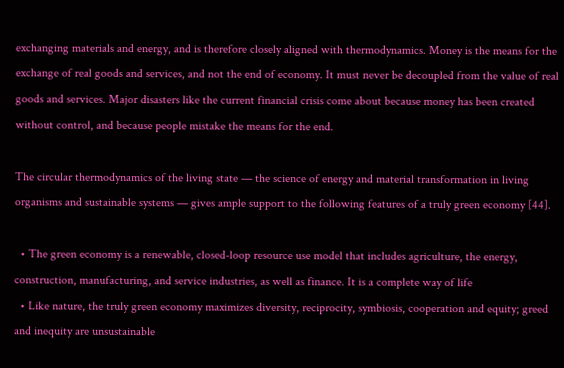exchanging materials and energy, and is therefore closely aligned with thermodynamics. Money is the means for the exchange of real goods and services, and not the end of economy. It must never be decoupled from the value of real goods and services. Major disasters like the current financial crisis come about because money has been created without control, and because people mistake the means for the end.

The circular thermodynamics of the living state — the science of energy and material transformation in living organisms and sustainable systems — gives ample support to the following features of a truly green economy [44].

  • The green economy is a renewable, closed-loop resource use model that includes agriculture, the energy, construction, manufacturing, and service industries, as well as finance. It is a complete way of life
  • Like nature, the truly green economy maximizes diversity, reciprocity, symbiosis, cooperation and equity; greed and inequity are unsustainable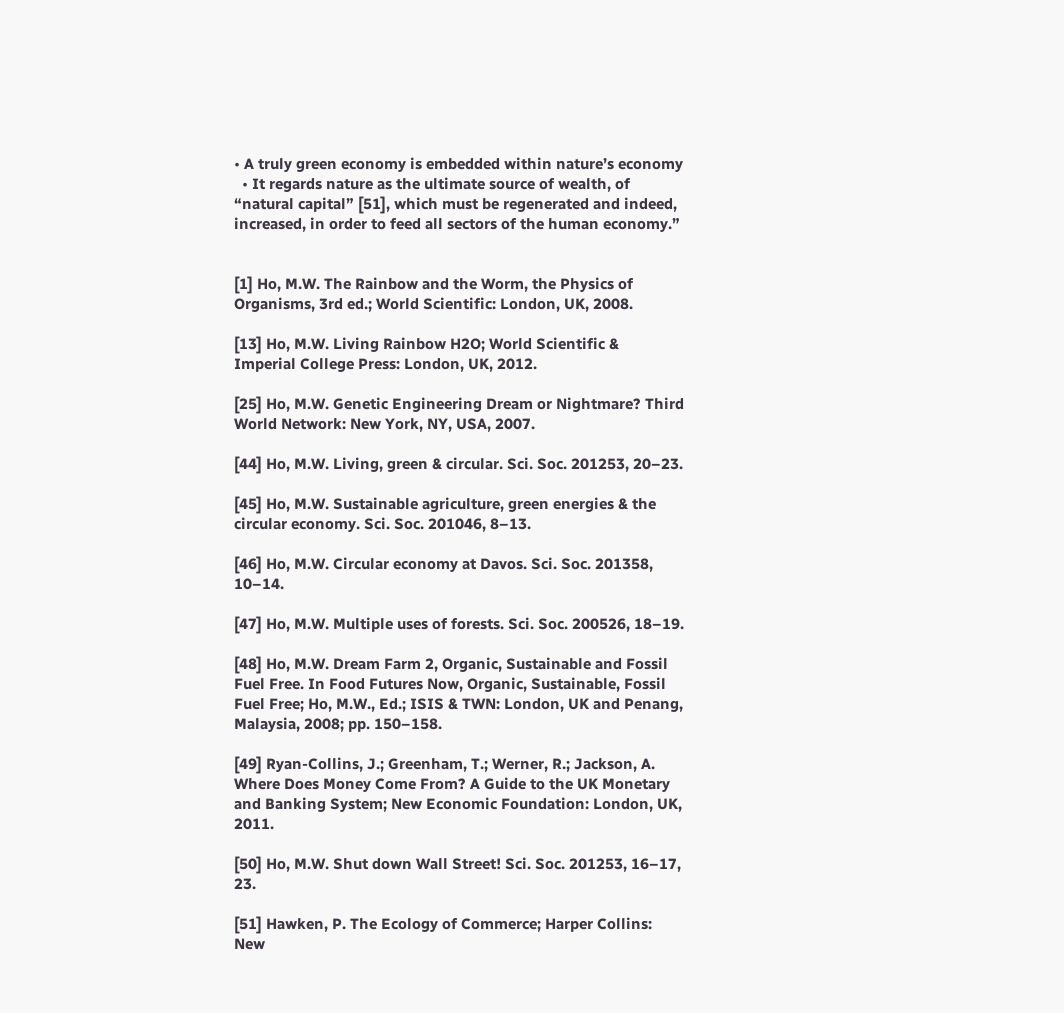• A truly green economy is embedded within nature’s economy
  • It regards nature as the ultimate source of wealth, of “natural capital” [51], which must be regenerated and indeed, increased, in order to feed all sectors of the human economy.”


[1] Ho, M.W. The Rainbow and the Worm, the Physics of Organisms, 3rd ed.; World Scientific: London, UK, 2008.

[13] Ho, M.W. Living Rainbow H2O; World Scientific & Imperial College Press: London, UK, 2012.

[25] Ho, M.W. Genetic Engineering Dream or Nightmare? Third World Network: New York, NY, USA, 2007.

[44] Ho, M.W. Living, green & circular. Sci. Soc. 201253, 20–23.

[45] Ho, M.W. Sustainable agriculture, green energies & the circular economy. Sci. Soc. 201046, 8–13.

[46] Ho, M.W. Circular economy at Davos. Sci. Soc. 201358, 10–14.

[47] Ho, M.W. Multiple uses of forests. Sci. Soc. 200526, 18–19.

[48] Ho, M.W. Dream Farm 2, Organic, Sustainable and Fossil Fuel Free. In Food Futures Now, Organic, Sustainable, Fossil Fuel Free; Ho, M.W., Ed.; ISIS & TWN: London, UK and Penang, Malaysia, 2008; pp. 150–158.

[49] Ryan-Collins, J.; Greenham, T.; Werner, R.; Jackson, A. Where Does Money Come From? A Guide to the UK Monetary and Banking System; New Economic Foundation: London, UK, 2011.

[50] Ho, M.W. Shut down Wall Street! Sci. Soc. 201253, 16–17, 23.

[51] Hawken, P. The Ecology of Commerce; Harper Collins: New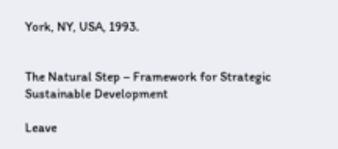York, NY, USA, 1993.


The Natural Step – Framework for Strategic Sustainable Development

Leave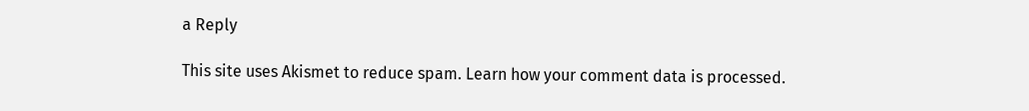a Reply

This site uses Akismet to reduce spam. Learn how your comment data is processed.